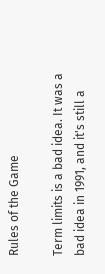Rules of the Game

Term limits is a bad idea. It was a bad idea in 1991, and it's still a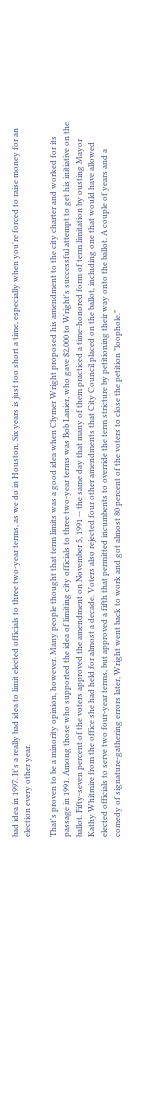bad idea in 1997. It's a really bad idea to limit elected officials to three two-year terms, as we do in Houston. Six years is just too short a time, especially when you're forced to raise money for an election every other year.

That's proven to be a minority opinion, however. Many people thought that term limits was a good idea when Clymer Wright proposed his amendment to the city charter and worked for its passage in 1991. Among those who supported the idea of limiting city officials to three two-year terms was Bob Lanier, who gave $2,000 to Wright's successful attempt to get his initiative on the ballot. Fifty-seven percent of the voters approved the amendment on November 5, 1991 -- the same day that many of them practiced a time-honored form of term limitation by ousting Mayor Kathy Whitmire from the office she had held for almost a decade. Voters also rejected four other amendments that City Council placed on the ballot, including one that would have allowed elected officials to serve two four-year terms, but approved a fifth that permitted incumbents to override the term stricture by petitioning their way onto the ballot. A couple of years and a comedy of signature-gathering errors later, Wright went back to work and got almost 80 percent of the voters to close the petition "loophole."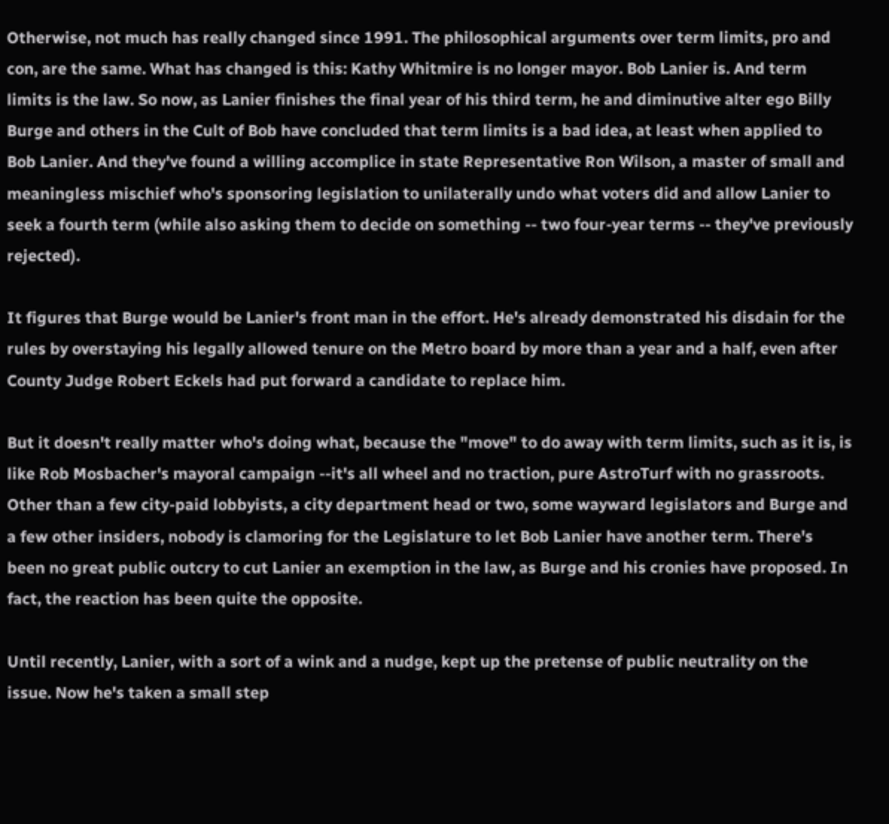Otherwise, not much has really changed since 1991. The philosophical arguments over term limits, pro and con, are the same. What has changed is this: Kathy Whitmire is no longer mayor. Bob Lanier is. And term limits is the law. So now, as Lanier finishes the final year of his third term, he and diminutive alter ego Billy Burge and others in the Cult of Bob have concluded that term limits is a bad idea, at least when applied to Bob Lanier. And they've found a willing accomplice in state Representative Ron Wilson, a master of small and meaningless mischief who's sponsoring legislation to unilaterally undo what voters did and allow Lanier to seek a fourth term (while also asking them to decide on something -- two four-year terms -- they've previously rejected).

It figures that Burge would be Lanier's front man in the effort. He's already demonstrated his disdain for the rules by overstaying his legally allowed tenure on the Metro board by more than a year and a half, even after County Judge Robert Eckels had put forward a candidate to replace him.

But it doesn't really matter who's doing what, because the "move" to do away with term limits, such as it is, is like Rob Mosbacher's mayoral campaign --it's all wheel and no traction, pure AstroTurf with no grassroots. Other than a few city-paid lobbyists, a city department head or two, some wayward legislators and Burge and a few other insiders, nobody is clamoring for the Legislature to let Bob Lanier have another term. There's been no great public outcry to cut Lanier an exemption in the law, as Burge and his cronies have proposed. In fact, the reaction has been quite the opposite.

Until recently, Lanier, with a sort of a wink and a nudge, kept up the pretense of public neutrality on the issue. Now he's taken a small step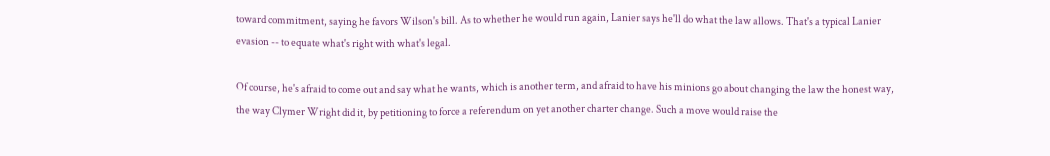toward commitment, saying he favors Wilson's bill. As to whether he would run again, Lanier says he'll do what the law allows. That's a typical Lanier evasion -- to equate what's right with what's legal.

Of course, he's afraid to come out and say what he wants, which is another term, and afraid to have his minions go about changing the law the honest way, the way Clymer Wright did it, by petitioning to force a referendum on yet another charter change. Such a move would raise the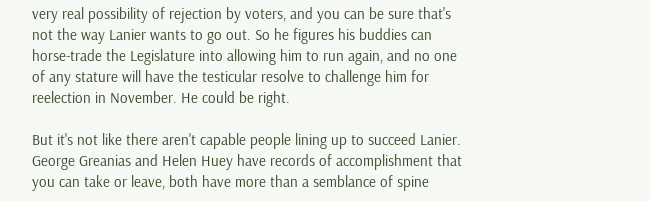very real possibility of rejection by voters, and you can be sure that's not the way Lanier wants to go out. So he figures his buddies can horse-trade the Legislature into allowing him to run again, and no one of any stature will have the testicular resolve to challenge him for reelection in November. He could be right.

But it's not like there aren't capable people lining up to succeed Lanier. George Greanias and Helen Huey have records of accomplishment that you can take or leave, both have more than a semblance of spine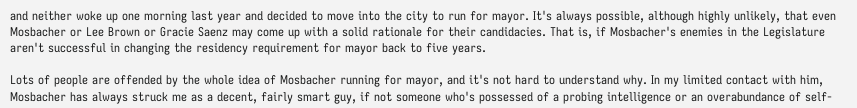and neither woke up one morning last year and decided to move into the city to run for mayor. It's always possible, although highly unlikely, that even Mosbacher or Lee Brown or Gracie Saenz may come up with a solid rationale for their candidacies. That is, if Mosbacher's enemies in the Legislature aren't successful in changing the residency requirement for mayor back to five years.

Lots of people are offended by the whole idea of Mosbacher running for mayor, and it's not hard to understand why. In my limited contact with him, Mosbacher has always struck me as a decent, fairly smart guy, if not someone who's possessed of a probing intelligence or an overabundance of self-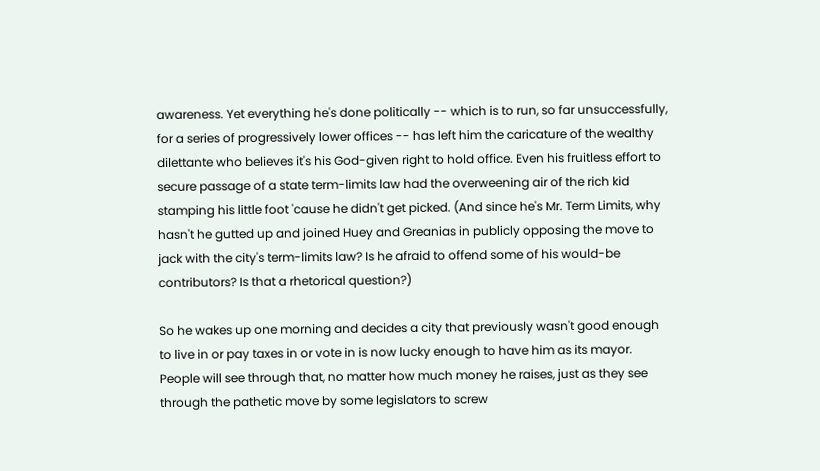awareness. Yet everything he's done politically -- which is to run, so far unsuccessfully, for a series of progressively lower offices -- has left him the caricature of the wealthy dilettante who believes it's his God-given right to hold office. Even his fruitless effort to secure passage of a state term-limits law had the overweening air of the rich kid stamping his little foot 'cause he didn't get picked. (And since he's Mr. Term Limits, why hasn't he gutted up and joined Huey and Greanias in publicly opposing the move to jack with the city's term-limits law? Is he afraid to offend some of his would-be contributors? Is that a rhetorical question?)

So he wakes up one morning and decides a city that previously wasn't good enough to live in or pay taxes in or vote in is now lucky enough to have him as its mayor. People will see through that, no matter how much money he raises, just as they see through the pathetic move by some legislators to screw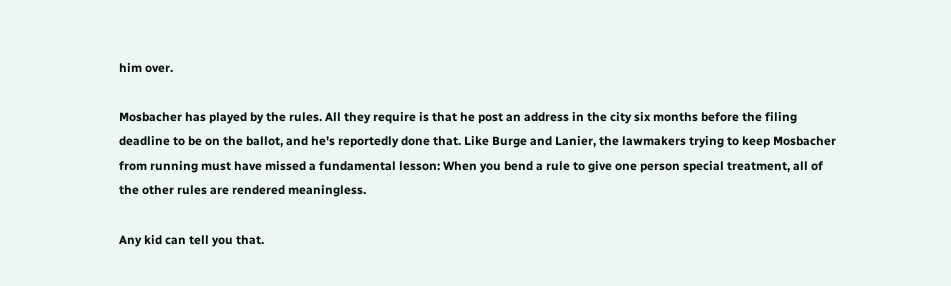him over.

Mosbacher has played by the rules. All they require is that he post an address in the city six months before the filing deadline to be on the ballot, and he's reportedly done that. Like Burge and Lanier, the lawmakers trying to keep Mosbacher from running must have missed a fundamental lesson: When you bend a rule to give one person special treatment, all of the other rules are rendered meaningless.

Any kid can tell you that.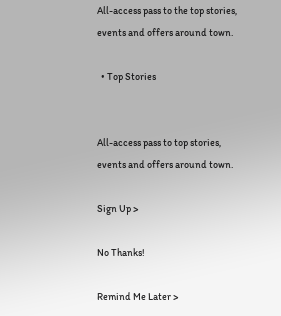All-access pass to the top stories, events and offers around town.

  • Top Stories


All-access pass to top stories, events and offers around town.

Sign Up >

No Thanks!

Remind Me Later >